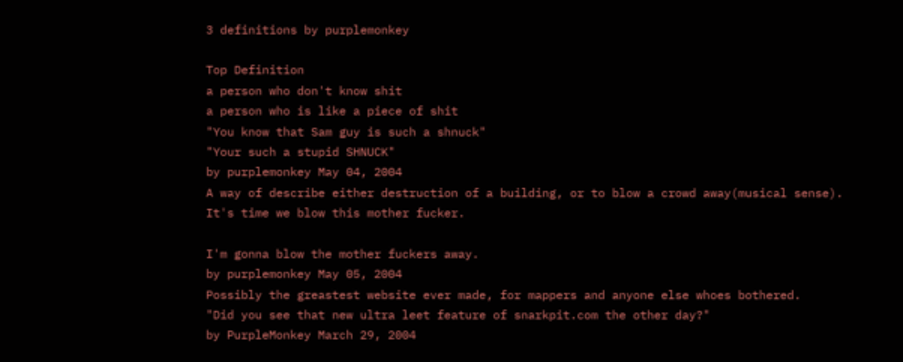3 definitions by purplemonkey

Top Definition
a person who don't know shit
a person who is like a piece of shit
"You know that Sam guy is such a shnuck"
"Your such a stupid SHNUCK"
by purplemonkey May 04, 2004
A way of describe either destruction of a building, or to blow a crowd away(musical sense).
It's time we blow this mother fucker.

I'm gonna blow the mother fuckers away.
by purplemonkey May 05, 2004
Possibly the greastest website ever made, for mappers and anyone else whoes bothered.
"Did you see that new ultra leet feature of snarkpit.com the other day?"
by PurpleMonkey March 29, 2004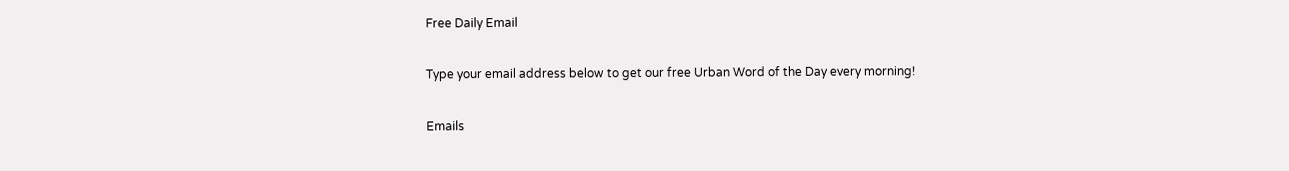Free Daily Email

Type your email address below to get our free Urban Word of the Day every morning!

Emails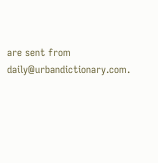are sent from daily@urbandictionary.com.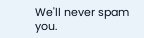We'll never spam you.